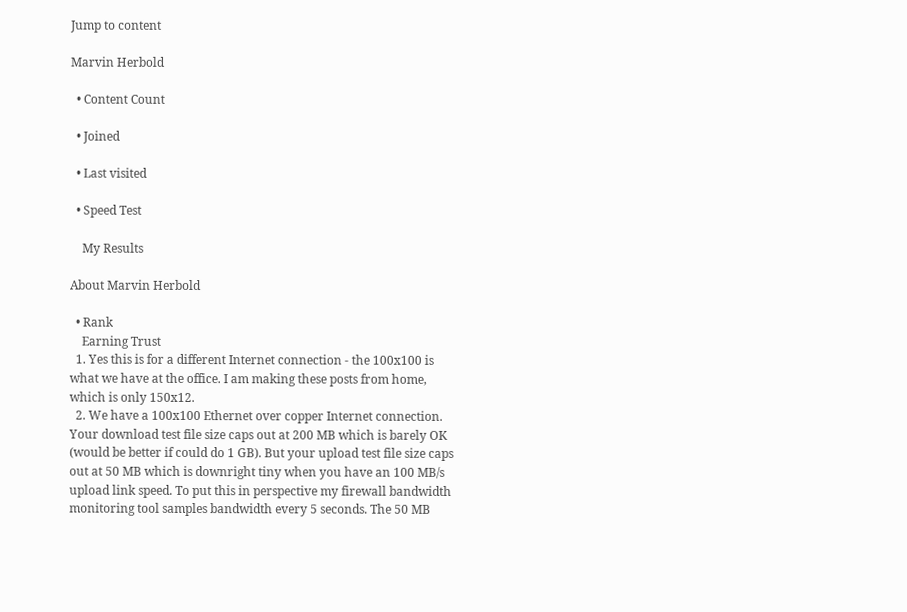Jump to content

Marvin Herbold

  • Content Count

  • Joined

  • Last visited

  • Speed Test

    My Results

About Marvin Herbold

  • Rank
    Earning Trust
  1. Yes this is for a different Internet connection - the 100x100 is what we have at the office. I am making these posts from home, which is only 150x12.
  2. We have a 100x100 Ethernet over copper Internet connection. Your download test file size caps out at 200 MB which is barely OK (would be better if could do 1 GB). But your upload test file size caps out at 50 MB which is downright tiny when you have an 100 MB/s upload link speed. To put this in perspective my firewall bandwidth monitoring tool samples bandwidth every 5 seconds. The 50 MB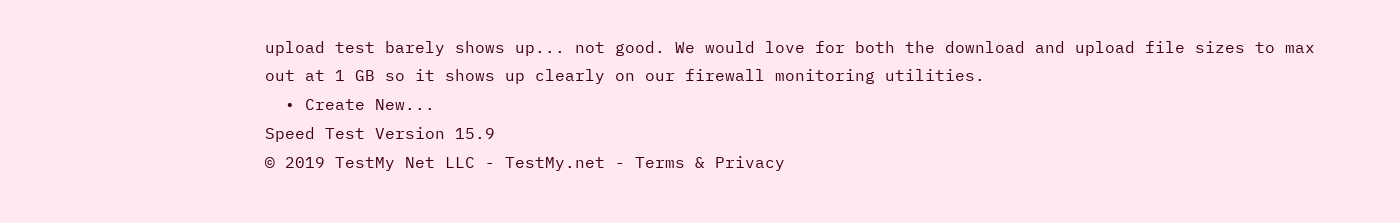upload test barely shows up... not good. We would love for both the download and upload file sizes to max out at 1 GB so it shows up clearly on our firewall monitoring utilities.
  • Create New...
Speed Test Version 15.9
© 2019 TestMy Net LLC - TestMy.net - Terms & Privacy